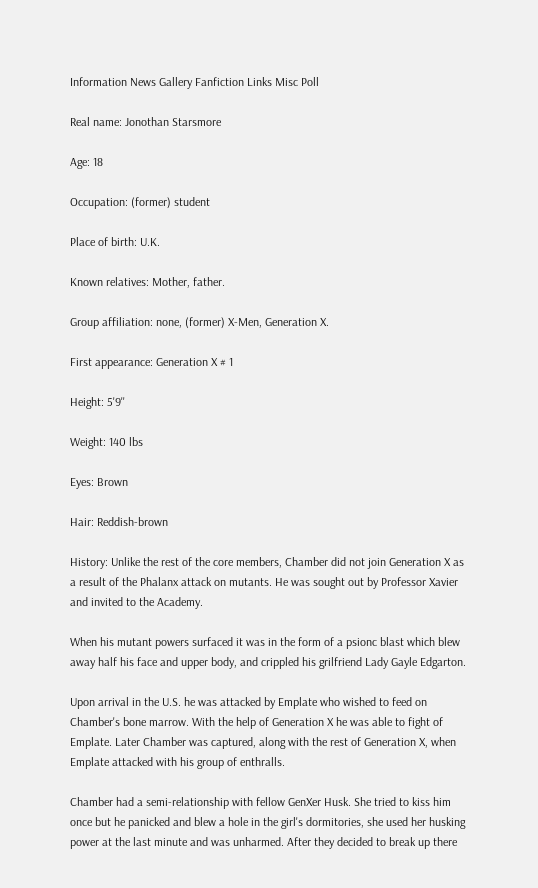Information News Gallery Fanfiction Links Misc Poll

Real name: Jonothan Starsmore

Age: 18

Occupation: (former) student

Place of birth: U.K.

Known relatives: Mother, father.

Group affiliation: none, (former) X-Men, Generation X.

First appearance: Generation X # 1

Height: 5'9''

Weight: 140 lbs

Eyes: Brown

Hair: Reddish-brown

History: Unlike the rest of the core members, Chamber did not join Generation X as a result of the Phalanx attack on mutants. He was sought out by Professor Xavier and invited to the Academy.

When his mutant powers surfaced it was in the form of a psionc blast which blew away half his face and upper body, and crippled his grilfriend Lady Gayle Edgarton.

Upon arrival in the U.S. he was attacked by Emplate who wished to feed on Chamber's bone marrow. With the help of Generation X he was able to fight of Emplate. Later Chamber was captured, along with the rest of Generation X, when Emplate attacked with his group of enthralls.

Chamber had a semi-relationship with fellow GenXer Husk. She tried to kiss him once but he panicked and blew a hole in the girl's dormitories, she used her husking power at the last minute and was unharmed. After they decided to break up there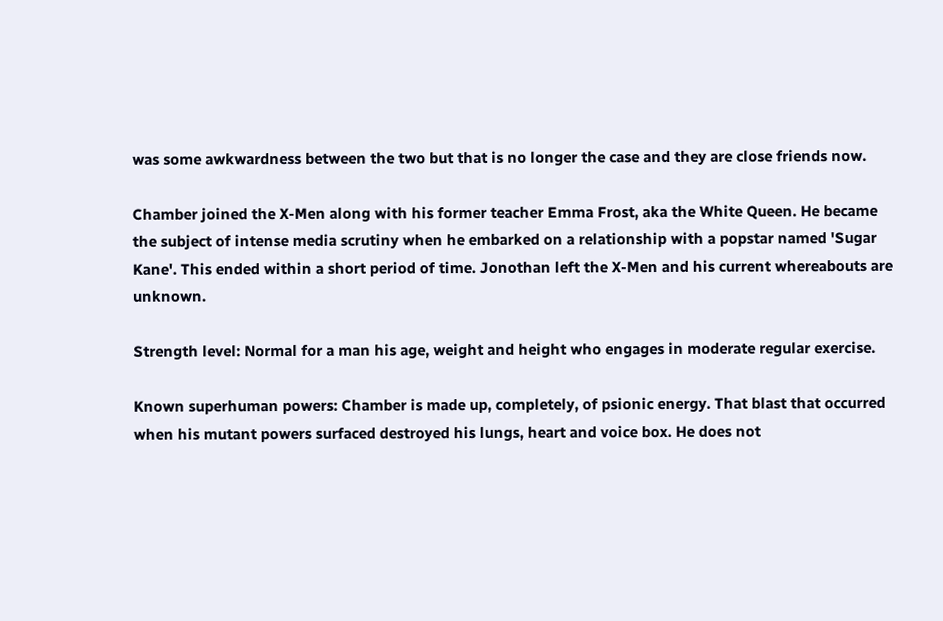was some awkwardness between the two but that is no longer the case and they are close friends now.

Chamber joined the X-Men along with his former teacher Emma Frost, aka the White Queen. He became the subject of intense media scrutiny when he embarked on a relationship with a popstar named 'Sugar Kane'. This ended within a short period of time. Jonothan left the X-Men and his current whereabouts are unknown.

Strength level: Normal for a man his age, weight and height who engages in moderate regular exercise.

Known superhuman powers: Chamber is made up, completely, of psionic energy. That blast that occurred when his mutant powers surfaced destroyed his lungs, heart and voice box. He does not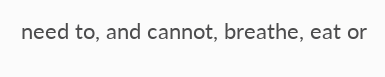need to, and cannot, breathe, eat or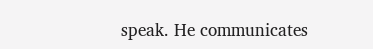speak. He communicates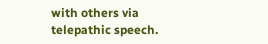with others via telepathic speech.